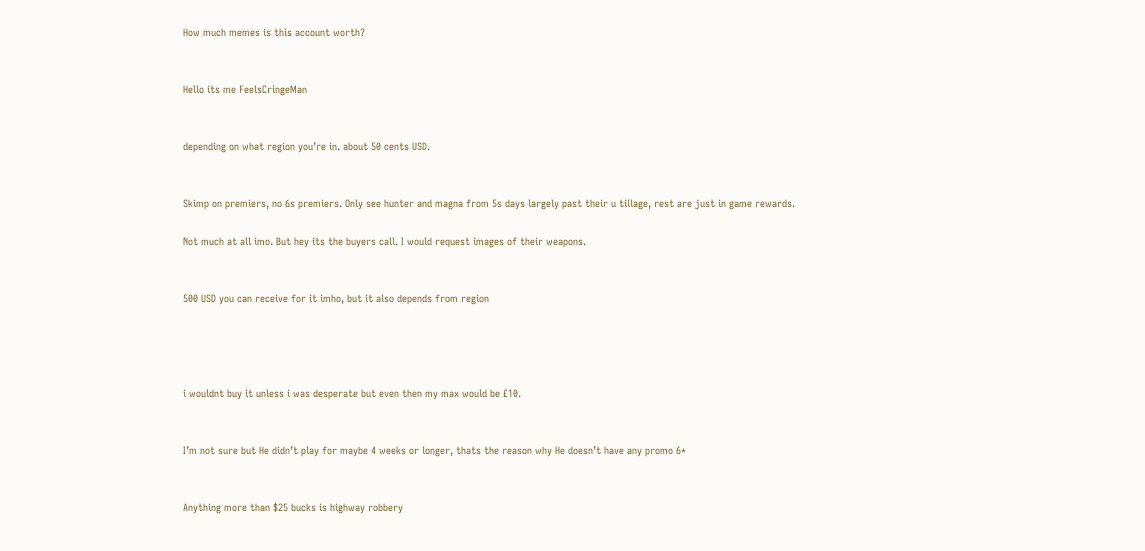How much memes is this account worth?


Hello its me FeelsCringeMan


depending on what region you’re in. about 50 cents USD.


Skimp on premiers, no 6s premiers. Only see hunter and magna from 5s days largely past their u tillage, rest are just in game rewards.

Not much at all imo. But hey its the buyers call. I would request images of their weapons.


500 USD you can receive for it imho, but it also depends from region




i wouldnt buy it unless i was desperate but even then my max would be £10.


I’m not sure but He didn’t play for maybe 4 weeks or longer, thats the reason why He doesn’t have any promo 6*


Anything more than $25 bucks is highway robbery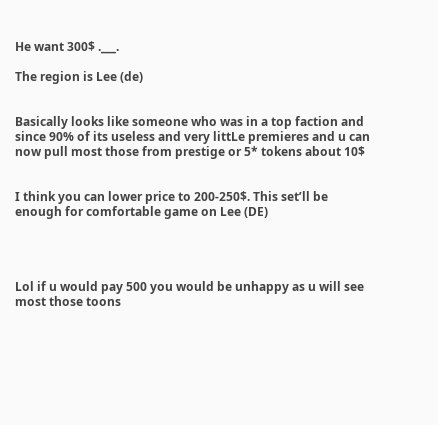He want 300$ .___.

The region is Lee (de)


Basically looks like someone who was in a top faction and since 90% of its useless and very littLe premieres and u can now pull most those from prestige or 5* tokens about 10$


I think you can lower price to 200-250$. This set’ll be enough for comfortable game on Lee (DE)




Lol if u would pay 500 you would be unhappy as u will see most those toons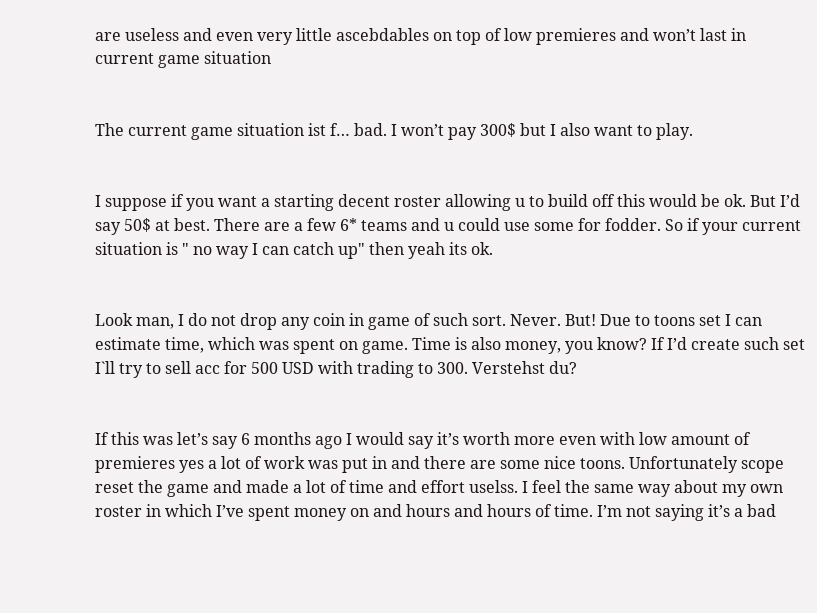are useless and even very little ascebdables on top of low premieres and won’t last in current game situation


The current game situation ist f… bad. I won’t pay 300$ but I also want to play.


I suppose if you want a starting decent roster allowing u to build off this would be ok. But I’d say 50$ at best. There are a few 6* teams and u could use some for fodder. So if your current situation is " no way I can catch up" then yeah its ok.


Look man, I do not drop any coin in game of such sort. Never. But! Due to toons set I can estimate time, which was spent on game. Time is also money, you know? If I’d create such set I`ll try to sell acc for 500 USD with trading to 300. Verstehst du?


If this was let’s say 6 months ago I would say it’s worth more even with low amount of premieres yes a lot of work was put in and there are some nice toons. Unfortunately scope reset the game and made a lot of time and effort uselss. I feel the same way about my own roster in which I’ve spent money on and hours and hours of time. I’m not saying it’s a bad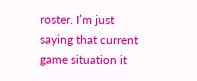roster. I’m just saying that current game situation it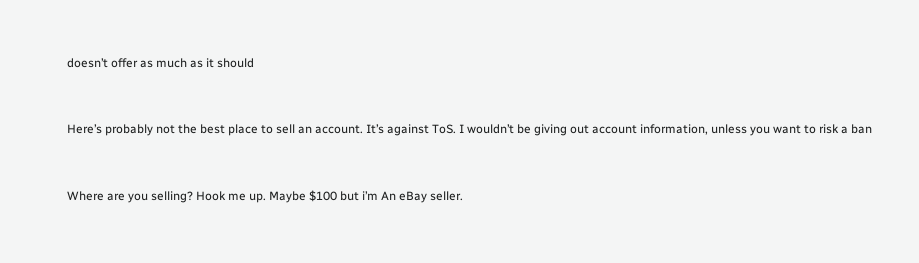doesn’t offer as much as it should


Here’s probably not the best place to sell an account. It’s against ToS. I wouldn’t be giving out account information, unless you want to risk a ban


Where are you selling? Hook me up. Maybe $100 but i’m An eBay seller.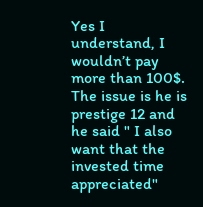Yes I understand, I wouldn’t pay more than 100$. The issue is he is prestige 12 and he said " I also want that the invested time appreciated"